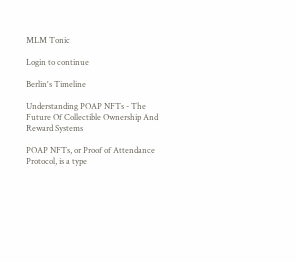MLM Tonic

Login to continue

Berlin's Timeline

Understanding POAP NFTs - The Future Of Collectible Ownership And Reward Systems

POAP NFTs, or Proof of Attendance Protocol, is a type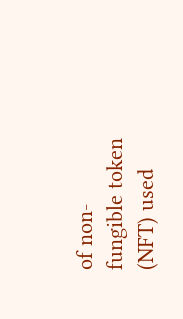of non-fungible token (NFT) used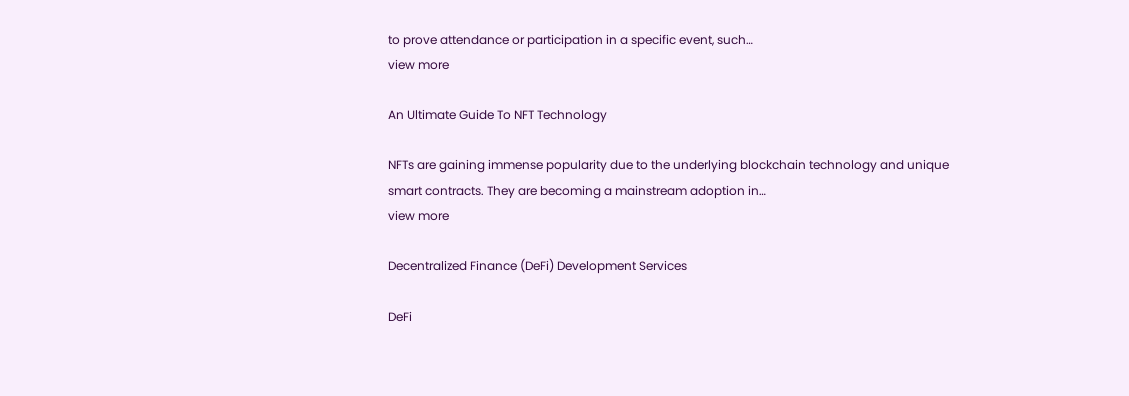to prove attendance or participation in a specific event, such…
view more

An Ultimate Guide To NFT Technology

NFTs are gaining immense popularity due to the underlying blockchain technology and unique smart contracts. They are becoming a mainstream adoption in…
view more

Decentralized Finance (DeFi) Development Services

DeFi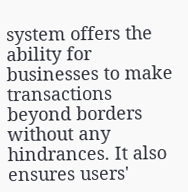system offers the ability for businesses to make transactions beyond borders without any hindrances. It also ensures users'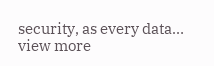security, as every data…
view more